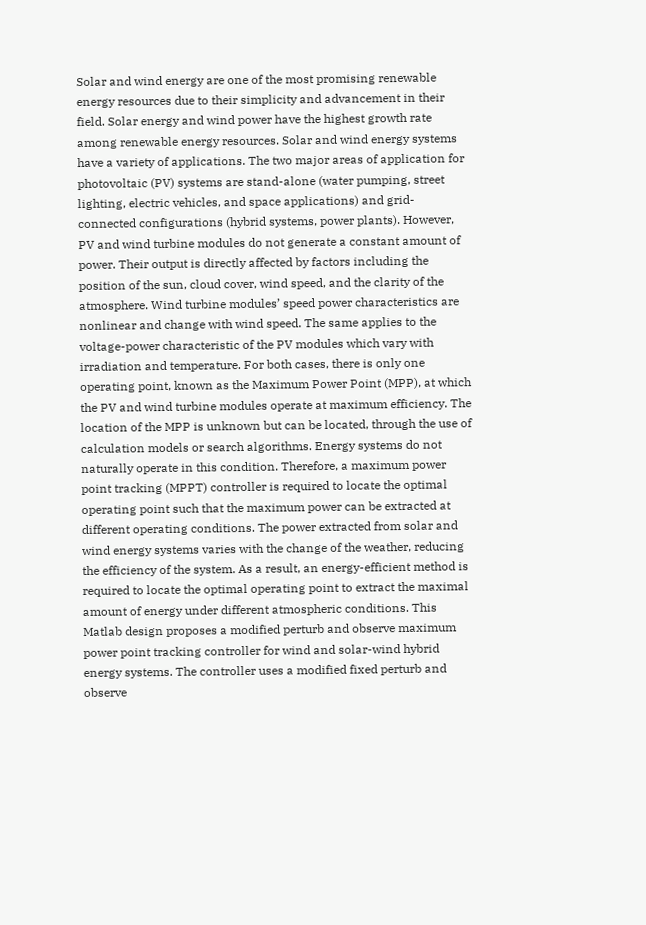Solar and wind energy are one of the most promising renewable energy resources due to their simplicity and advancement in their field. Solar energy and wind power have the highest growth rate among renewable energy resources. Solar and wind energy systems have a variety of applications. The two major areas of application for photovoltaic (PV) systems are stand-alone (water pumping, street lighting, electric vehicles, and space applications) and grid-connected configurations (hybrid systems, power plants). However, PV and wind turbine modules do not generate a constant amount of power. Their output is directly affected by factors including the position of the sun, cloud cover, wind speed, and the clarity of the atmosphere. Wind turbine modules’ speed power characteristics are nonlinear and change with wind speed. The same applies to the voltage-power characteristic of the PV modules which vary with irradiation and temperature. For both cases, there is only one operating point, known as the Maximum Power Point (MPP), at which the PV and wind turbine modules operate at maximum efficiency. The location of the MPP is unknown but can be located, through the use of calculation models or search algorithms. Energy systems do not naturally operate in this condition. Therefore, a maximum power point tracking (MPPT) controller is required to locate the optimal operating point such that the maximum power can be extracted at different operating conditions. The power extracted from solar and wind energy systems varies with the change of the weather, reducing the efficiency of the system. As a result, an energy-efficient method is required to locate the optimal operating point to extract the maximal amount of energy under different atmospheric conditions. This Matlab design proposes a modified perturb and observe maximum power point tracking controller for wind and solar-wind hybrid energy systems. The controller uses a modified fixed perturb and observe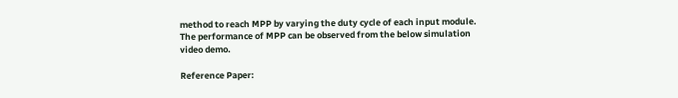method to reach MPP by varying the duty cycle of each input module. The performance of MPP can be observed from the below simulation video demo.

Reference Paper: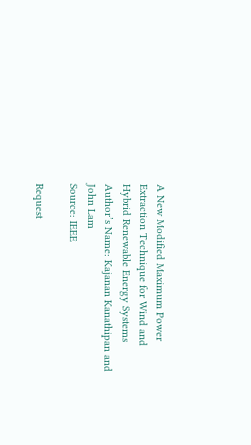A New Modified Maximum Power Extraction Technique for Wind and Hybrid Renewable Energy Systems
Author’s Name: Kajanan Kanathipan and John Lam
Source: IEEE

Request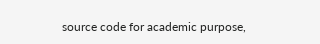source code for academic purpose,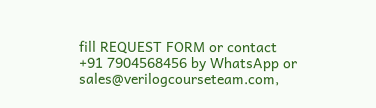fill REQUEST FORM or contact +91 7904568456 by WhatsApp or sales@verilogcourseteam.com,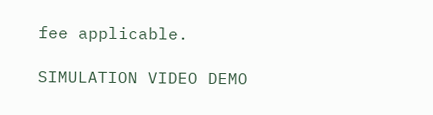fee applicable.

SIMULATION VIDEO DEMO